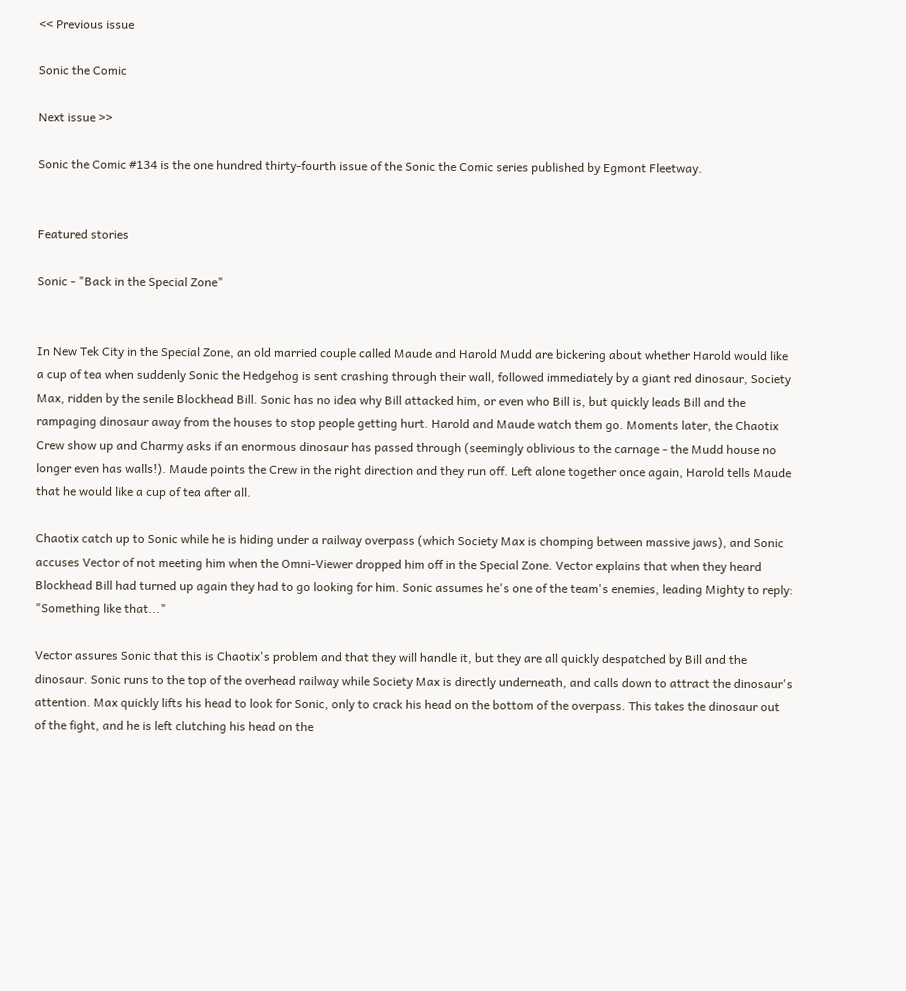<< Previous issue

Sonic the Comic

Next issue >>

Sonic the Comic #134 is the one hundred thirty-fourth issue of the Sonic the Comic series published by Egmont Fleetway.


Featured stories

Sonic - "Back in the Special Zone"


In New Tek City in the Special Zone, an old married couple called Maude and Harold Mudd are bickering about whether Harold would like a cup of tea when suddenly Sonic the Hedgehog is sent crashing through their wall, followed immediately by a giant red dinosaur, Society Max, ridden by the senile Blockhead Bill. Sonic has no idea why Bill attacked him, or even who Bill is, but quickly leads Bill and the rampaging dinosaur away from the houses to stop people getting hurt. Harold and Maude watch them go. Moments later, the Chaotix Crew show up and Charmy asks if an enormous dinosaur has passed through (seemingly oblivious to the carnage - the Mudd house no longer even has walls!). Maude points the Crew in the right direction and they run off. Left alone together once again, Harold tells Maude that he would like a cup of tea after all.

Chaotix catch up to Sonic while he is hiding under a railway overpass (which Society Max is chomping between massive jaws), and Sonic accuses Vector of not meeting him when the Omni-Viewer dropped him off in the Special Zone. Vector explains that when they heard Blockhead Bill had turned up again they had to go looking for him. Sonic assumes he's one of the team's enemies, leading Mighty to reply: "Something like that..."

Vector assures Sonic that this is Chaotix's problem and that they will handle it, but they are all quickly despatched by Bill and the dinosaur. Sonic runs to the top of the overhead railway while Society Max is directly underneath, and calls down to attract the dinosaur's attention. Max quickly lifts his head to look for Sonic, only to crack his head on the bottom of the overpass. This takes the dinosaur out of the fight, and he is left clutching his head on the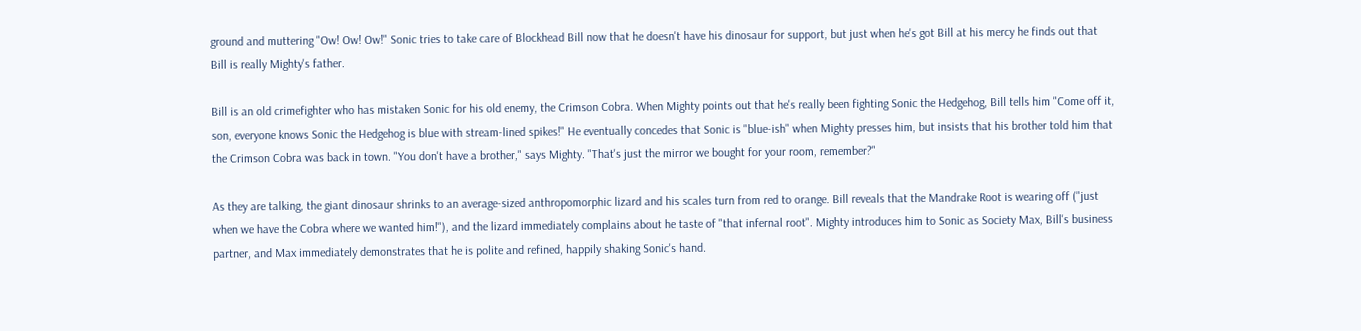ground and muttering "Ow! Ow! Ow!" Sonic tries to take care of Blockhead Bill now that he doesn't have his dinosaur for support, but just when he's got Bill at his mercy he finds out that Bill is really Mighty's father.

Bill is an old crimefighter who has mistaken Sonic for his old enemy, the Crimson Cobra. When Mighty points out that he's really been fighting Sonic the Hedgehog, Bill tells him "Come off it, son, everyone knows Sonic the Hedgehog is blue with stream-lined spikes!" He eventually concedes that Sonic is "blue-ish" when Mighty presses him, but insists that his brother told him that the Crimson Cobra was back in town. "You don't have a brother," says Mighty. "That's just the mirror we bought for your room, remember?"

As they are talking, the giant dinosaur shrinks to an average-sized anthropomorphic lizard and his scales turn from red to orange. Bill reveals that the Mandrake Root is wearing off ("just when we have the Cobra where we wanted him!"), and the lizard immediately complains about he taste of "that infernal root". Mighty introduces him to Sonic as Society Max, Bill's business partner, and Max immediately demonstrates that he is polite and refined, happily shaking Sonic's hand.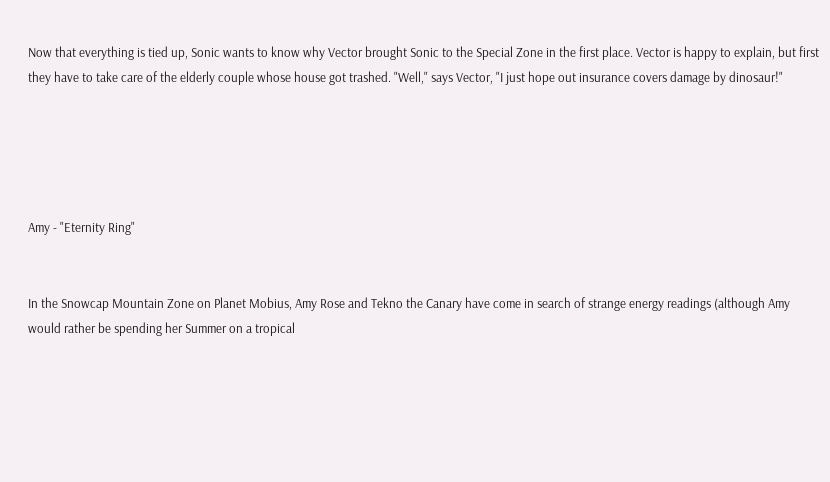Now that everything is tied up, Sonic wants to know why Vector brought Sonic to the Special Zone in the first place. Vector is happy to explain, but first they have to take care of the elderly couple whose house got trashed. "Well," says Vector, "I just hope out insurance covers damage by dinosaur!"





Amy - "Eternity Ring"


In the Snowcap Mountain Zone on Planet Mobius, Amy Rose and Tekno the Canary have come in search of strange energy readings (although Amy would rather be spending her Summer on a tropical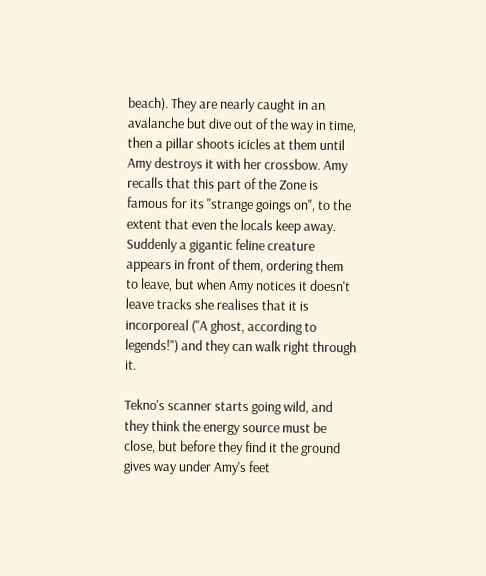beach). They are nearly caught in an avalanche but dive out of the way in time, then a pillar shoots icicles at them until Amy destroys it with her crossbow. Amy recalls that this part of the Zone is famous for its "strange goings on", to the extent that even the locals keep away. Suddenly a gigantic feline creature appears in front of them, ordering them to leave, but when Amy notices it doesn't leave tracks she realises that it is incorporeal ("A ghost, according to legends!") and they can walk right through it.

Tekno's scanner starts going wild, and they think the energy source must be close, but before they find it the ground gives way under Amy's feet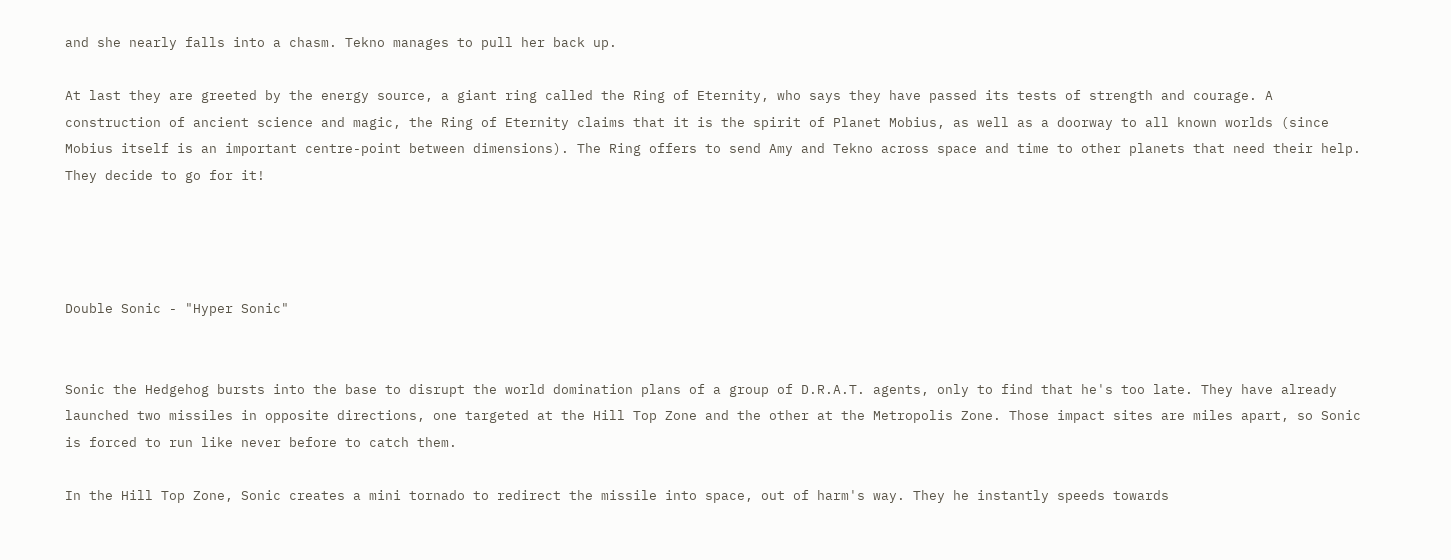and she nearly falls into a chasm. Tekno manages to pull her back up.

At last they are greeted by the energy source, a giant ring called the Ring of Eternity, who says they have passed its tests of strength and courage. A construction of ancient science and magic, the Ring of Eternity claims that it is the spirit of Planet Mobius, as well as a doorway to all known worlds (since Mobius itself is an important centre-point between dimensions). The Ring offers to send Amy and Tekno across space and time to other planets that need their help. They decide to go for it!




Double Sonic - "Hyper Sonic"


Sonic the Hedgehog bursts into the base to disrupt the world domination plans of a group of D.R.A.T. agents, only to find that he's too late. They have already launched two missiles in opposite directions, one targeted at the Hill Top Zone and the other at the Metropolis Zone. Those impact sites are miles apart, so Sonic is forced to run like never before to catch them.

In the Hill Top Zone, Sonic creates a mini tornado to redirect the missile into space, out of harm's way. They he instantly speeds towards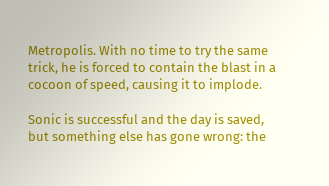Metropolis. With no time to try the same trick, he is forced to contain the blast in a cocoon of speed, causing it to implode.

Sonic is successful and the day is saved, but something else has gone wrong: the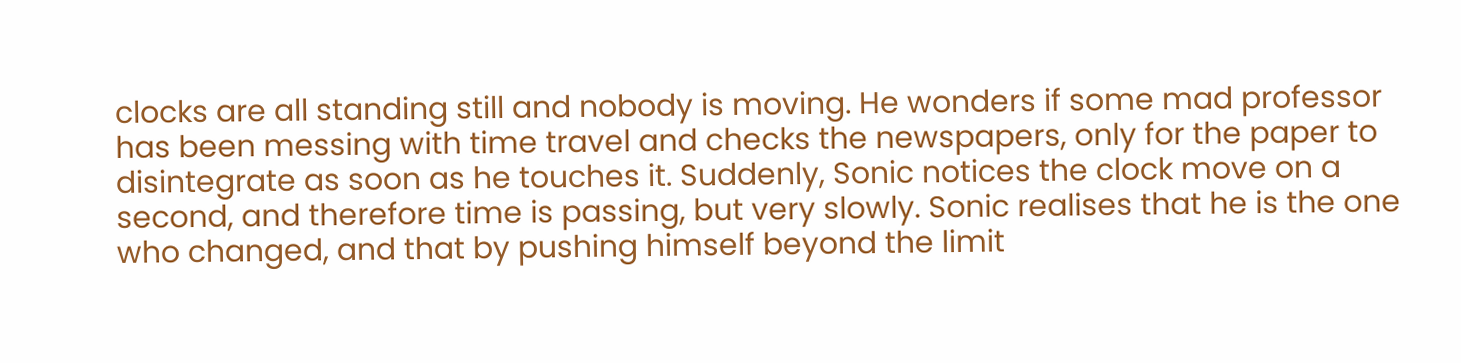clocks are all standing still and nobody is moving. He wonders if some mad professor has been messing with time travel and checks the newspapers, only for the paper to disintegrate as soon as he touches it. Suddenly, Sonic notices the clock move on a second, and therefore time is passing, but very slowly. Sonic realises that he is the one who changed, and that by pushing himself beyond the limit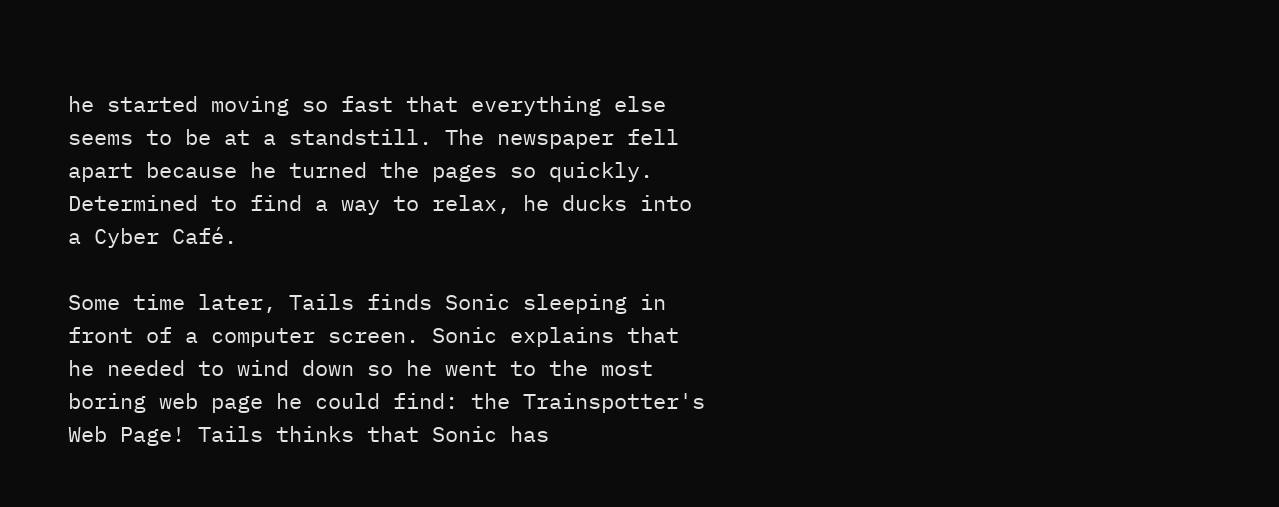he started moving so fast that everything else seems to be at a standstill. The newspaper fell apart because he turned the pages so quickly. Determined to find a way to relax, he ducks into a Cyber Café.

Some time later, Tails finds Sonic sleeping in front of a computer screen. Sonic explains that he needed to wind down so he went to the most boring web page he could find: the Trainspotter's Web Page! Tails thinks that Sonic has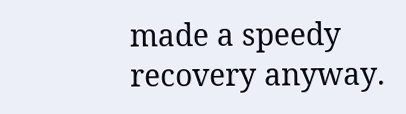made a speedy recovery anyway.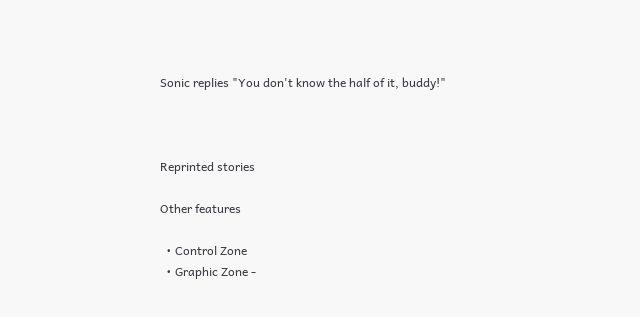Sonic replies "You don't know the half of it, buddy!"



Reprinted stories

Other features

  • Control Zone
  • Graphic Zone -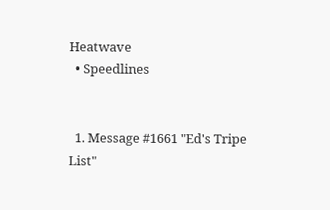Heatwave
  • Speedlines


  1. Message #1661 "Ed's Tripe List"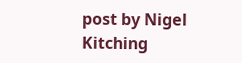post by Nigel Kitching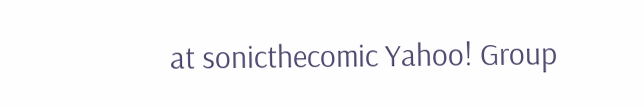at sonicthecomic Yahoo! Group